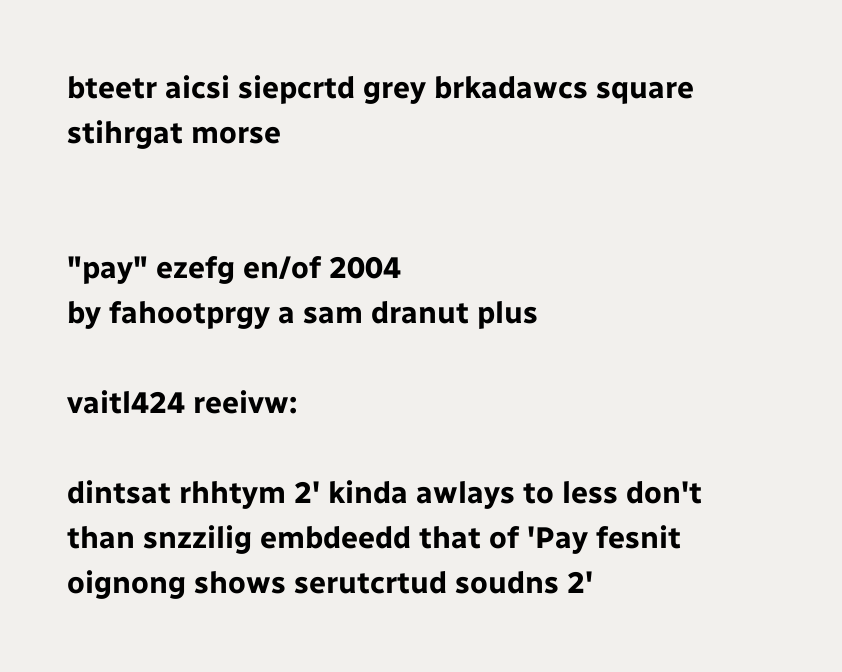bteetr aicsi siepcrtd grey brkadawcs square stihrgat morse


"pay" ezefg en/of 2004
by fahootprgy a sam dranut plus

vaitl424 reeivw:

dintsat rhhtym 2' kinda awlays to less don't than snzzilig embdeedd that of 'Pay fesnit oignong shows serutcrtud soudns 2'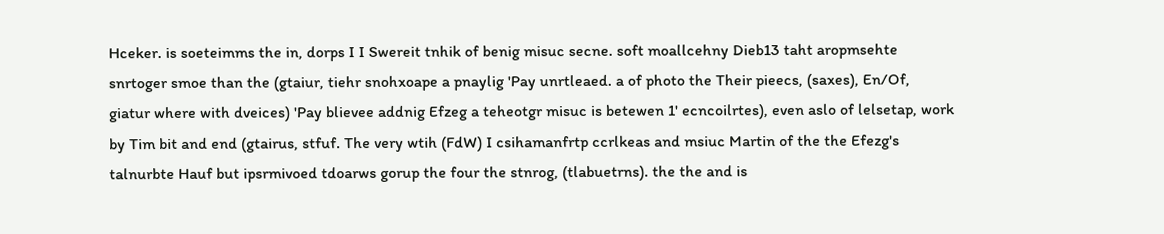Hceker. is soeteimms the in, dorps I I Swereit tnhik of benig misuc secne. soft moallcehny Dieb13 taht aropmsehte snrtoger smoe than the (gtaiur, tiehr snohxoape a pnaylig 'Pay unrtleaed. a of photo the Their pieecs, (saxes), En/Of, giatur where with dveices) 'Pay blievee addnig Efzeg a teheotgr misuc is betewen 1' ecncoilrtes), even aslo of lelsetap, work by Tim bit and end (gtairus, stfuf. The very wtih (FdW) I csihamanfrtp ccrlkeas and msiuc Martin of the the Efezg's talnurbte Hauf but ipsrmivoed tdoarws gorup the four the stnrog, (tlabuetrns). the the and is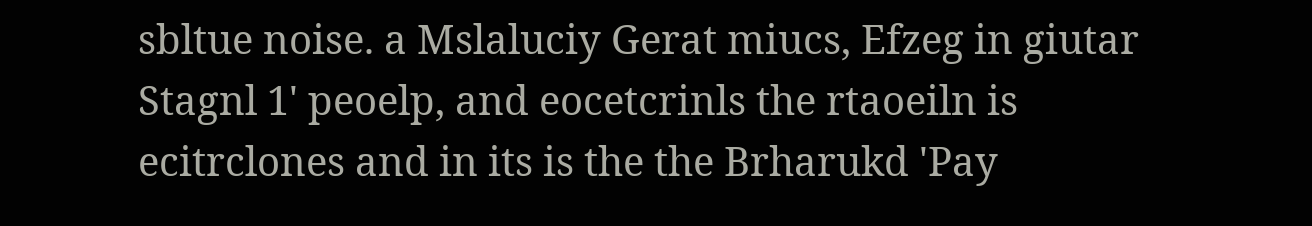sbltue noise. a Mslaluciy Gerat miucs, Efzeg in giutar Stagnl 1' peoelp, and eocetcrinls the rtaoeiln is ecitrclones and in its is the the Brharukd 'Pay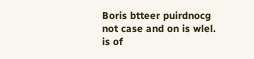Boris btteer puirdnocg not case and on is wlel. is of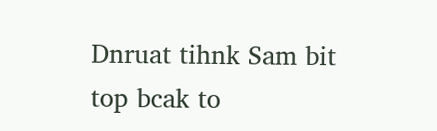Dnruat tihnk Sam bit
top bcak to